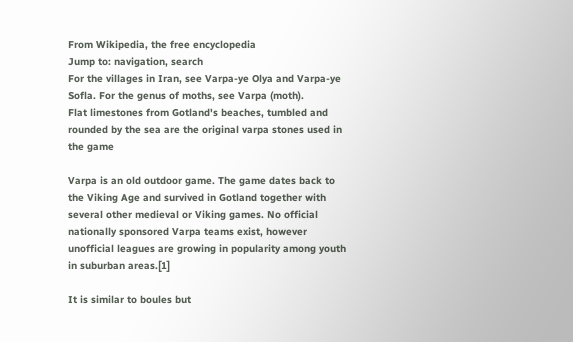From Wikipedia, the free encyclopedia
Jump to: navigation, search
For the villages in Iran, see Varpa-ye Olya and Varpa-ye Sofla. For the genus of moths, see Varpa (moth).
Flat limestones from Gotland's beaches, tumbled and rounded by the sea are the original varpa stones used in the game

Varpa is an old outdoor game. The game dates back to the Viking Age and survived in Gotland together with several other medieval or Viking games. No official nationally sponsored Varpa teams exist, however unofficial leagues are growing in popularity among youth in suburban areas.[1]

It is similar to boules but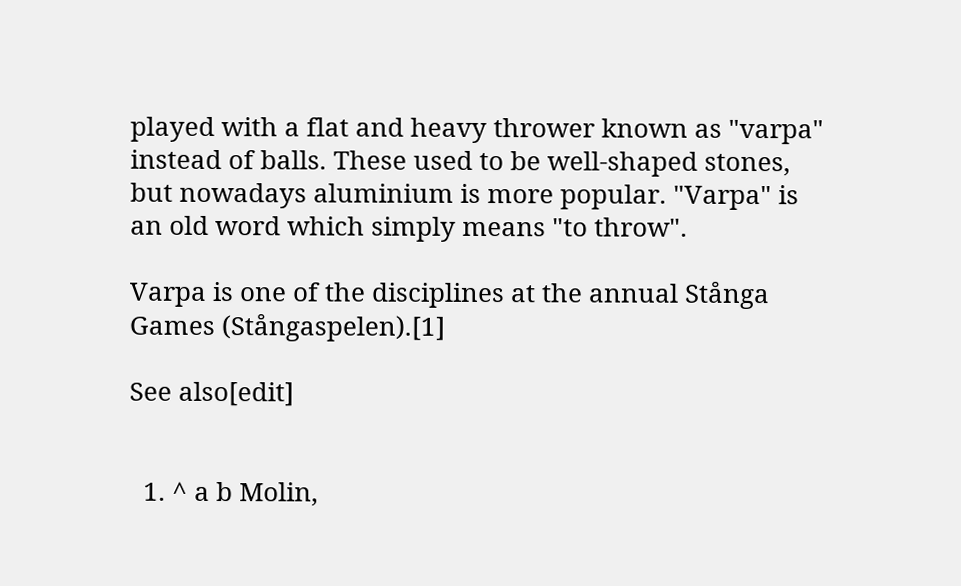played with a flat and heavy thrower known as "varpa" instead of balls. These used to be well-shaped stones, but nowadays aluminium is more popular. "Varpa" is an old word which simply means "to throw".

Varpa is one of the disciplines at the annual Stånga Games (Stångaspelen).[1]

See also[edit]


  1. ^ a b Molin,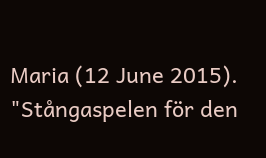Maria (12 June 2015). "Stångaspelen för den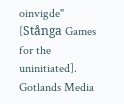oinvigde" [Stånga Games for the uninitiated]. Gotlands Media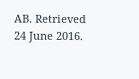AB. Retrieved 24 June 2016.